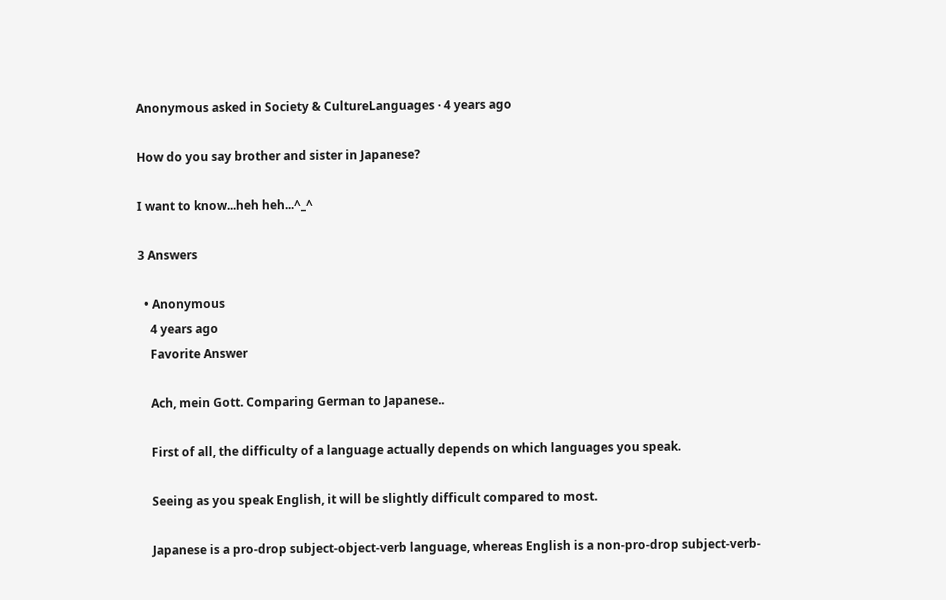Anonymous asked in Society & CultureLanguages · 4 years ago

How do you say brother and sister in Japanese?

I want to know...heh heh...^_^

3 Answers

  • Anonymous
    4 years ago
    Favorite Answer

    Ach, mein Gott. Comparing German to Japanese..

    First of all, the difficulty of a language actually depends on which languages you speak.

    Seeing as you speak English, it will be slightly difficult compared to most.

    Japanese is a pro-drop subject-object-verb language, whereas English is a non-pro-drop subject-verb-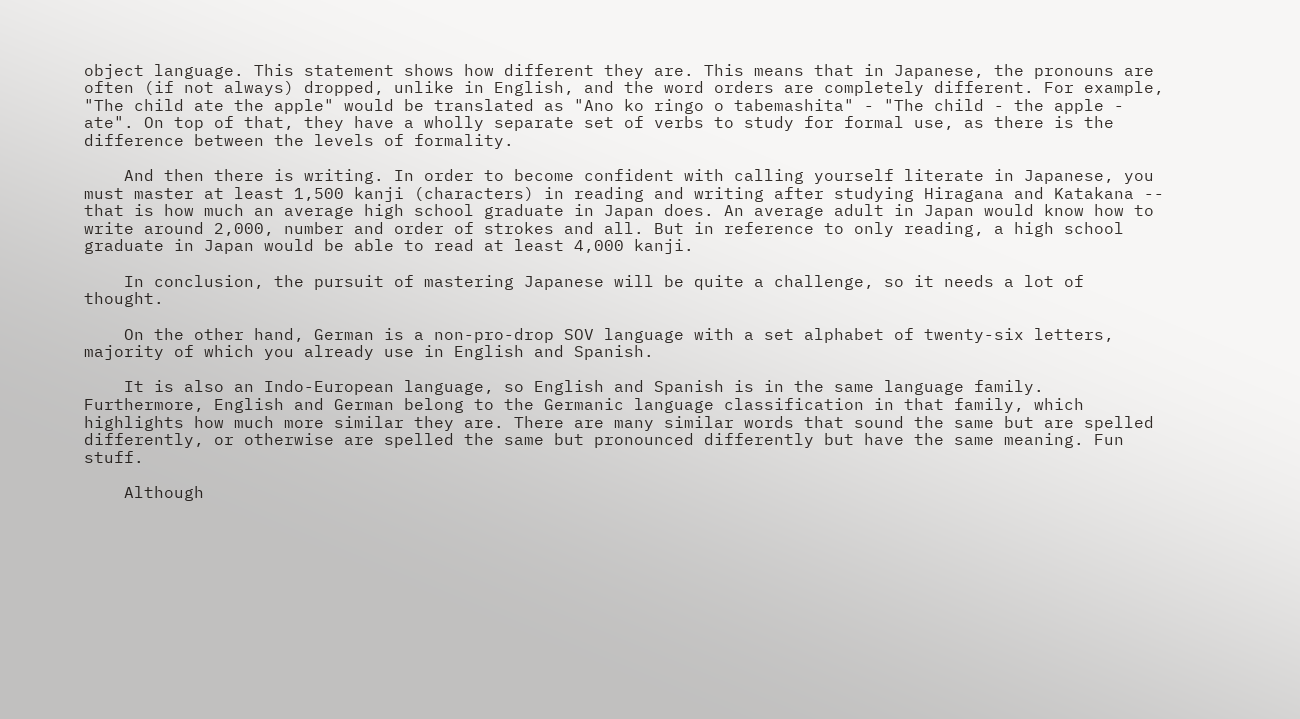object language. This statement shows how different they are. This means that in Japanese, the pronouns are often (if not always) dropped, unlike in English, and the word orders are completely different. For example, "The child ate the apple" would be translated as "Ano ko ringo o tabemashita" - "The child - the apple - ate". On top of that, they have a wholly separate set of verbs to study for formal use, as there is the difference between the levels of formality.

    And then there is writing. In order to become confident with calling yourself literate in Japanese, you must master at least 1,500 kanji (characters) in reading and writing after studying Hiragana and Katakana -- that is how much an average high school graduate in Japan does. An average adult in Japan would know how to write around 2,000, number and order of strokes and all. But in reference to only reading, a high school graduate in Japan would be able to read at least 4,000 kanji.

    In conclusion, the pursuit of mastering Japanese will be quite a challenge, so it needs a lot of thought.

    On the other hand, German is a non-pro-drop SOV language with a set alphabet of twenty-six letters, majority of which you already use in English and Spanish.

    It is also an Indo-European language, so English and Spanish is in the same language family. Furthermore, English and German belong to the Germanic language classification in that family, which highlights how much more similar they are. There are many similar words that sound the same but are spelled differently, or otherwise are spelled the same but pronounced differently but have the same meaning. Fun stuff.

    Although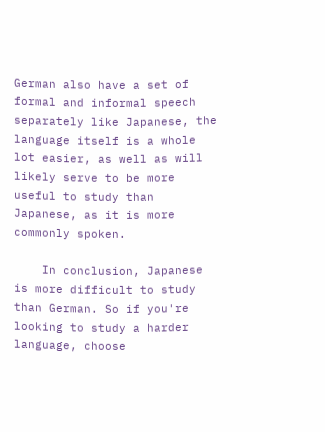German also have a set of formal and informal speech separately like Japanese, the language itself is a whole lot easier, as well as will likely serve to be more useful to study than Japanese, as it is more commonly spoken.

    In conclusion, Japanese is more difficult to study than German. So if you're looking to study a harder language, choose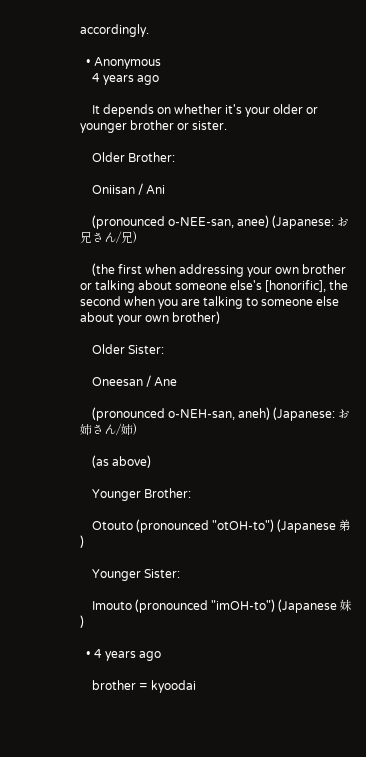accordingly.

  • Anonymous
    4 years ago

    It depends on whether it's your older or younger brother or sister.

    Older Brother:

    Oniisan / Ani

    (pronounced o-NEE-san, anee) (Japanese: お兄さん/兄)

    (the first when addressing your own brother or talking about someone else's [honorific], the second when you are talking to someone else about your own brother)

    Older Sister:

    Oneesan / Ane

    (pronounced o-NEH-san, aneh) (Japanese: お姉さん/姉)

    (as above)

    Younger Brother:

    Otouto (pronounced "otOH-to") (Japanese 弟 )

    Younger Sister:

    Imouto (pronounced "imOH-to") (Japanese 妹 )

  • 4 years ago

    brother = kyoodai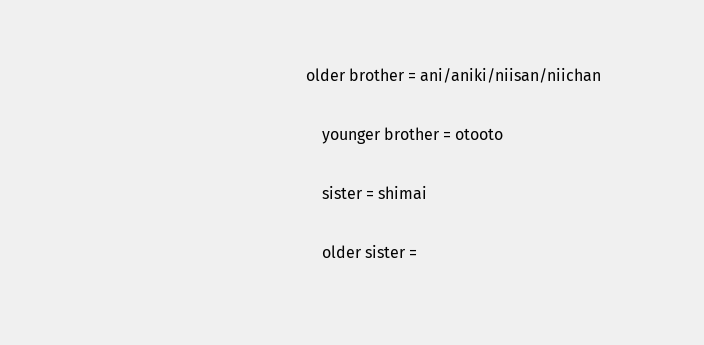older brother = ani/aniki/niisan/niichan

    younger brother = otooto

    sister = shimai

    older sister =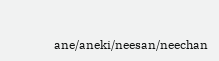ane/aneki/neesan/neechan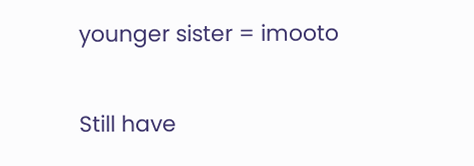younger sister = imooto

Still have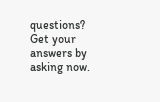questions? Get your answers by asking now.